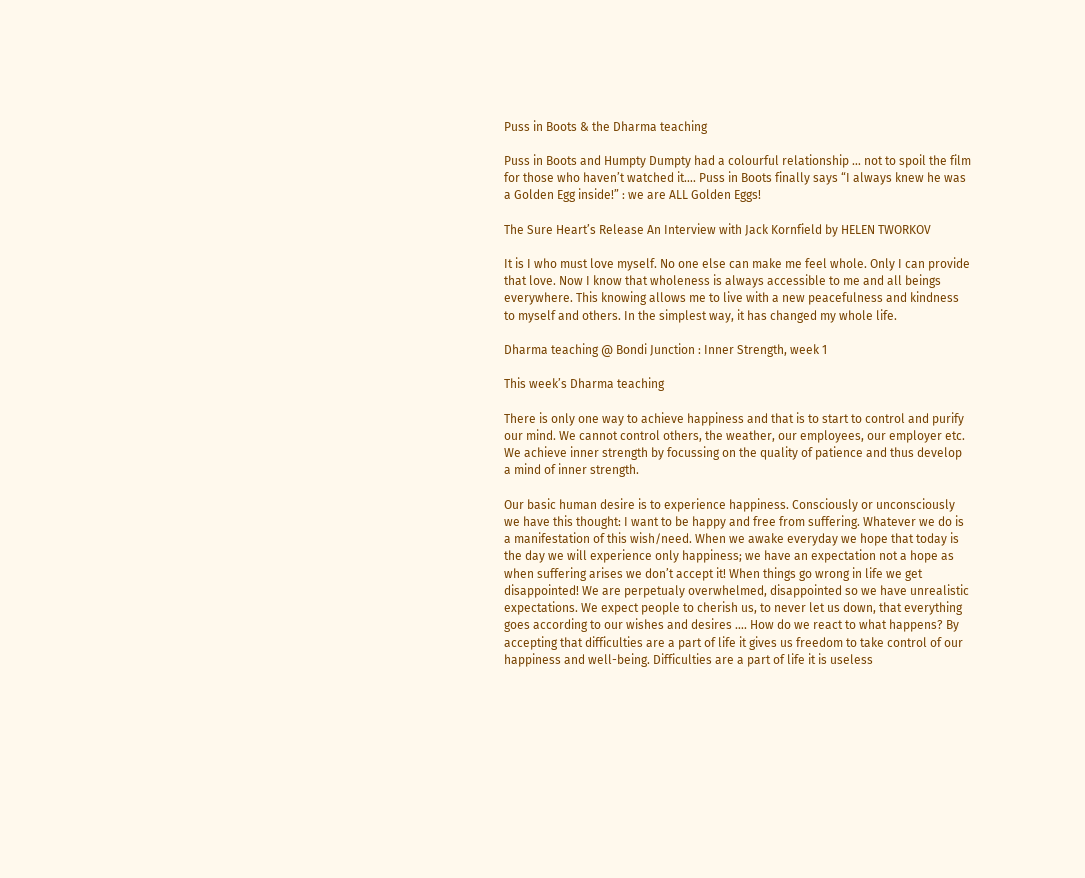Puss in Boots & the Dharma teaching

Puss in Boots and Humpty Dumpty had a colourful relationship … not to spoil the film for those who haven’t watched it…. Puss in Boots finally says “I always knew he was a Golden Egg inside!” : we are ALL Golden Eggs!

The Sure Heart’s Release An Interview with Jack Kornfield by HELEN TWORKOV

It is I who must love myself. No one else can make me feel whole. Only I can provide that love. Now I know that wholeness is always accessible to me and all beings everywhere. This knowing allows me to live with a new peacefulness and kindness to myself and others. In the simplest way, it has changed my whole life.

Dharma teaching @ Bondi Junction : Inner Strength, week 1

This week’s Dharma teaching

There is only one way to achieve happiness and that is to start to control and purify our mind. We cannot control others, the weather, our employees, our employer etc.
We achieve inner strength by focussing on the quality of patience and thus develop a mind of inner strength.

Our basic human desire is to experience happiness. Consciously or unconsciously we have this thought: I want to be happy and free from suffering. Whatever we do is a manifestation of this wish/need. When we awake everyday we hope that today is the day we will experience only happiness; we have an expectation not a hope as when suffering arises we don’t accept it! When things go wrong in life we get disappointed! We are perpetualy overwhelmed, disappointed so we have unrealistic expectations. We expect people to cherish us, to never let us down, that everything goes according to our wishes and desires …. How do we react to what happens? By accepting that difficulties are a part of life it gives us freedom to take control of our happiness and well-being. Difficulties are a part of life it is useless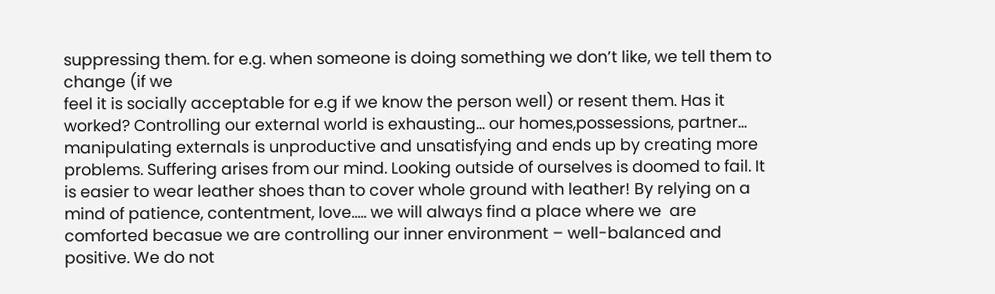suppressing them. for e.g. when someone is doing something we don’t like, we tell them to change (if we
feel it is socially acceptable for e.g if we know the person well) or resent them. Has it worked? Controlling our external world is exhausting… our homes,possessions, partner… manipulating externals is unproductive and unsatisfying and ends up by creating more problems. Suffering arises from our mind. Looking outside of ourselves is doomed to fail. It is easier to wear leather shoes than to cover whole ground with leather! By relying on a mind of patience, contentment, love….. we will always find a place where we  are comforted becasue we are controlling our inner environment – well-balanced and positive. We do not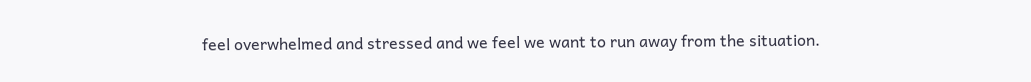feel overwhelmed and stressed and we feel we want to run away from the situation.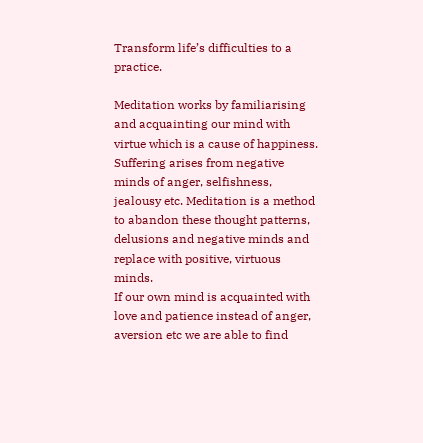Transform life’s difficulties to a practice.

Meditation works by familiarising and acquainting our mind with virtue which is a cause of happiness. Suffering arises from negative minds of anger, selfishness, jealousy etc. Meditation is a method to abandon these thought patterns, delusions and negative minds and replace with positive, virtuous minds.
If our own mind is acquainted with love and patience instead of anger, aversion etc we are able to find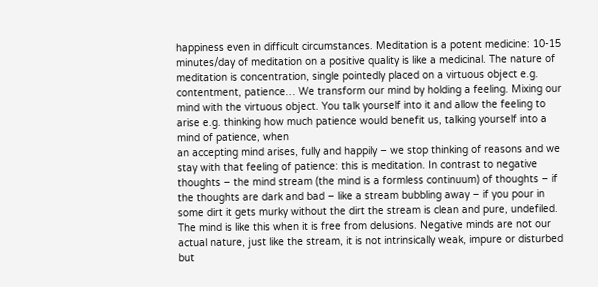happiness even in difficult circumstances. Meditation is a potent medicine: 10-15 minutes/day of meditation on a positive quality is like a medicinal. The nature of meditation is concentration, single pointedly placed on a virtuous object e.g. contentment, patience… We transform our mind by holding a feeling. Mixing our mind with the virtuous object. You talk yourself into it and allow the feeling to arise e.g. thinking how much patience would benefit us, talking yourself into a mind of patience, when
an accepting mind arises, fully and happily – we stop thinking of reasons and we stay with that feeling of patience: this is meditation. In contrast to negative thoughts – the mind stream (the mind is a formless continuum) of thoughts – if the thoughts are dark and bad – like a stream bubbling away – if you pour in some dirt it gets murky without the dirt the stream is clean and pure, undefiled. The mind is like this when it is free from delusions. Negative minds are not our actual nature, just like the stream, it is not intrinsically weak, impure or disturbed but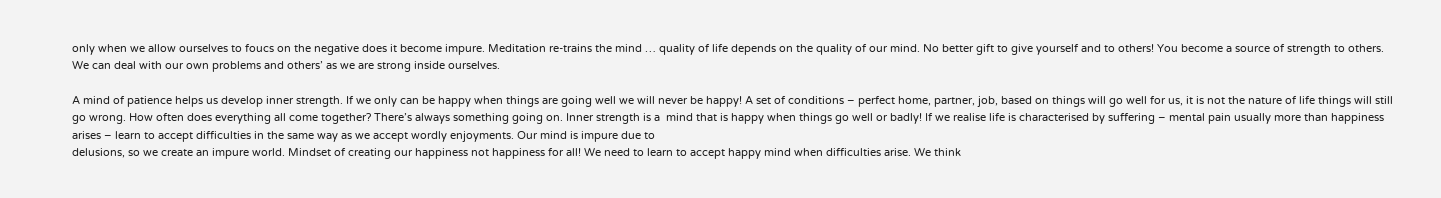only when we allow ourselves to foucs on the negative does it become impure. Meditation re-trains the mind … quality of life depends on the quality of our mind. No better gift to give yourself and to others! You become a source of strength to others. We can deal with our own problems and others’ as we are strong inside ourselves.

A mind of patience helps us develop inner strength. If we only can be happy when things are going well we will never be happy! A set of conditions – perfect home, partner, job, based on things will go well for us, it is not the nature of life things will still go wrong. How often does everything all come together? There’s always something going on. Inner strength is a  mind that is happy when things go well or badly! If we realise life is characterised by suffering – mental pain usually more than happiness arises – learn to accept difficulties in the same way as we accept wordly enjoyments. Our mind is impure due to
delusions, so we create an impure world. Mindset of creating our happiness not happiness for all! We need to learn to accept happy mind when difficulties arise. We think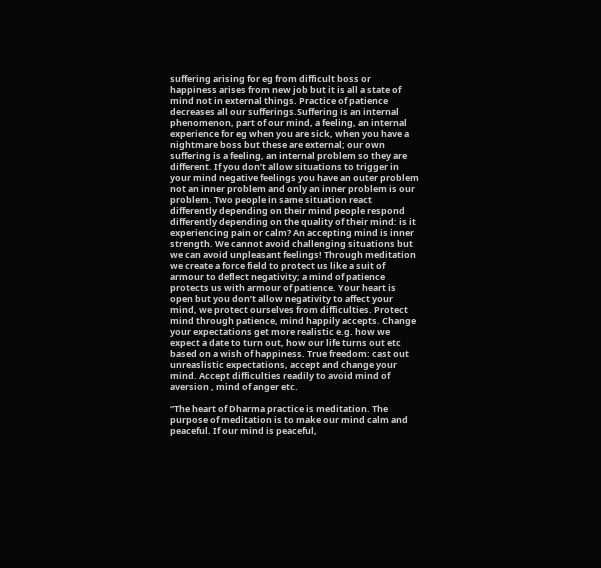suffering arising for eg from difficult boss or happiness arises from new job but it is all a state of mind not in external things. Practice of patience decreases all our sufferings.Suffering is an internal phenomenon, part of our mind, a feeling, an internal experience for eg when you are sick, when you have a nightmare boss but these are external; our own suffering is a feeling, an internal problem so they are different. If you don’t allow situations to trigger in your mind negative feelings you have an outer problem not an inner problem and only an inner problem is our problem. Two people in same situation react differently depending on their mind people respond differently depending on the quality of their mind: is it experiencing pain or calm? An accepting mind is inner strength. We cannot avoid challenging situations but we can avoid unpleasant feelings! Through meditation we create a force field to protect us like a suit of armour to deflect negativity; a mind of patience protects us with armour of patience. Your heart is open but you don’t allow negativity to affect your mind, we protect ourselves from difficulties. Protect mind through patience, mind happily accepts. Change your expectations get more realistic e.g. how we expect a date to turn out, how our life turns out etc based on a wish of happiness. True freedom: cast out unreaslistic expectations, accept and change your mind. Accept difficulties readily to avoid mind of aversion , mind of anger etc.

“The heart of Dharma practice is meditation. The purpose of meditation is to make our mind calm and
peaceful. If our mind is peaceful,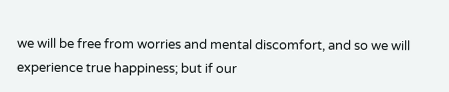we will be free from worries and mental discomfort, and so we will
experience true happiness; but if our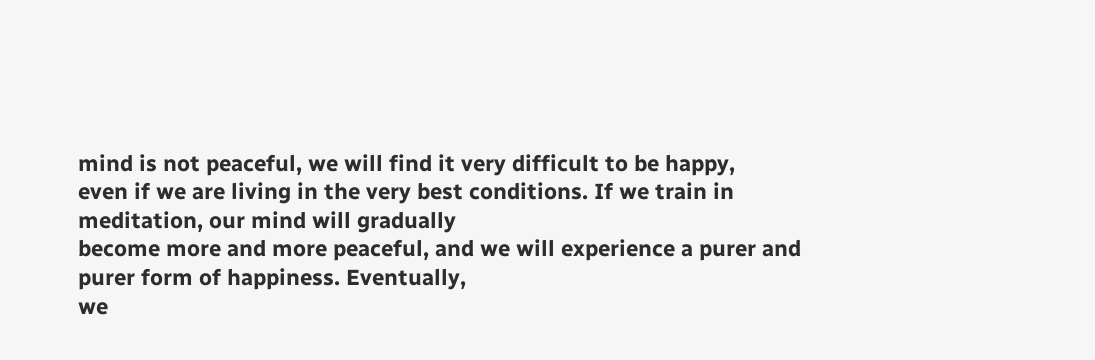mind is not peaceful, we will find it very difficult to be happy,
even if we are living in the very best conditions. If we train in meditation, our mind will gradually
become more and more peaceful, and we will experience a purer and purer form of happiness. Eventually,
we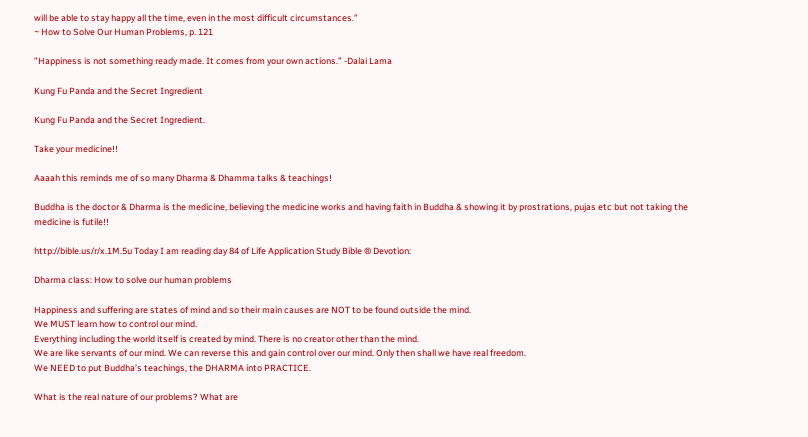will be able to stay happy all the time, even in the most difficult circumstances.”
~ How to Solve Our Human Problems, p. 121

”Happiness is not something ready made. It comes from your own actions.” -Dalai Lama

Kung Fu Panda and the Secret Ingredient

Kung Fu Panda and the Secret Ingredient.

Take your medicine!!

Aaaah this reminds me of so many Dharma & Dhamma talks & teachings!

Buddha is the doctor & Dharma is the medicine, believing the medicine works and having faith in Buddha & showing it by prostrations, pujas etc but not taking the medicine is futile!!

http://bible.us/r/x.1M.5u Today I am reading day 84 of Life Application Study Bible ® Devotion:

Dharma class: How to solve our human problems

Happiness and suffering are states of mind and so their main causes are NOT to be found outside the mind.
We MUST learn how to control our mind.
Everything including the world itself is created by mind. There is no creator other than the mind.
We are like servants of our mind. We can reverse this and gain control over our mind. Only then shall we have real freedom.
We NEED to put Buddha’s teachings, the DHARMA into PRACTICE.

What is the real nature of our problems? What are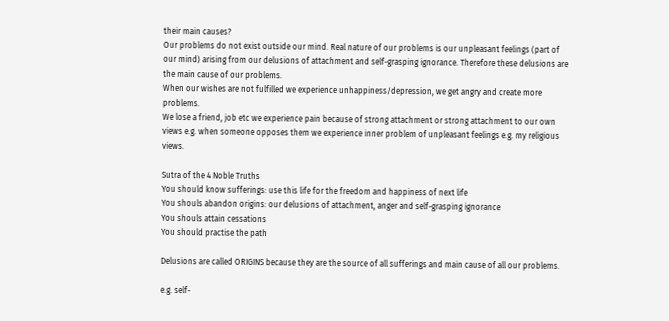their main causes?
Our problems do not exist outside our mind. Real nature of our problems is our unpleasant feelings (part of our mind) arising from our delusions of attachment and self-grasping ignorance. Therefore these delusions are the main cause of our problems.
When our wishes are not fulfilled we experience unhappiness/depression, we get angry and create more problems.
We lose a friend, job etc we experience pain because of strong attachment or strong attachment to our own views e.g. when someone opposes them we experience inner problem of unpleasant feelings e.g. my religious views.

Sutra of the 4 Noble Truths
You should know sufferings: use this life for the freedom and happiness of next life
You shouls abandon origins: our delusions of attachment, anger and self-grasping ignorance
You shouls attain cessations
You should practise the path

Delusions are called ORIGINS because they are the source of all sufferings and main cause of all our problems.

e.g. self-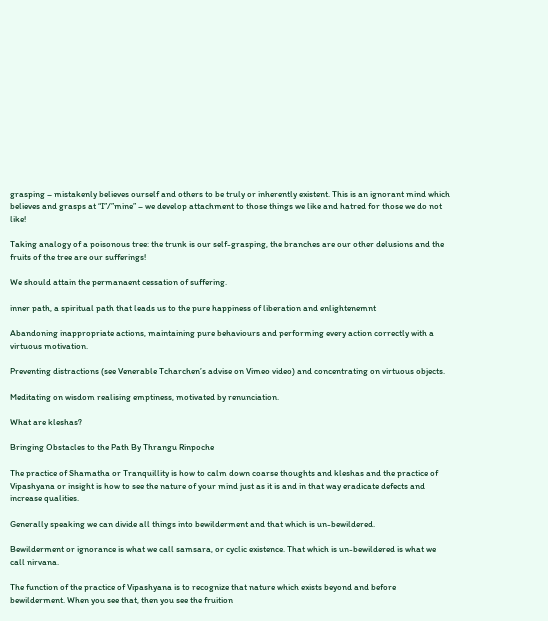grasping – mistakenly believes ourself and others to be truly or inherently existent. This is an ignorant mind which believes and grasps at “I”/”mine” – we develop attachment to those things we like and hatred for those we do not like!

Taking analogy of a poisonous tree: the trunk is our self-grasping, the branches are our other delusions and the fruits of the tree are our sufferings!

We should attain the permanaent cessation of suffering.

inner path, a spiritual path that leads us to the pure happiness of liberation and enlightenemnt

Abandoning inappropriate actions, maintaining pure behaviours and performing every action correctly with a virtuous motivation.

Preventing distractions (see Venerable Tcharchen’s advise on Vimeo video) and concentrating on virtuous objects.

Meditating on wisdom realising emptiness, motivated by renunciation.

What are kleshas?

Bringing Obstacles to the Path By Thrangu Rinpoche

The practice of Shamatha or Tranquillity is how to calm down coarse thoughts and kleshas and the practice of Vipashyana or insight is how to see the nature of your mind just as it is and in that way eradicate defects and increase qualities.

Generally speaking we can divide all things into bewilderment and that which is un-bewildered.

Bewilderment or ignorance is what we call samsara, or cyclic existence. That which is un-bewildered is what we call nirvana.

The function of the practice of Vipashyana is to recognize that nature which exists beyond and before bewilderment. When you see that, then you see the fruition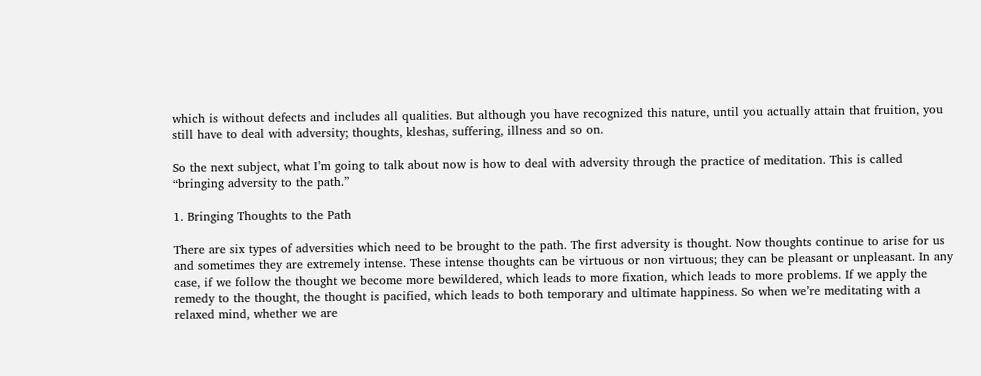which is without defects and includes all qualities. But although you have recognized this nature, until you actually attain that fruition, you still have to deal with adversity; thoughts, kleshas, suffering, illness and so on.

So the next subject, what I’m going to talk about now is how to deal with adversity through the practice of meditation. This is called “bringing adversity to the path.”

1. Bringing Thoughts to the Path

There are six types of adversities which need to be brought to the path. The first adversity is thought. Now thoughts continue to arise for us and sometimes they are extremely intense. These intense thoughts can be virtuous or non virtuous; they can be pleasant or unpleasant. In any case, if we follow the thought we become more bewildered, which leads to more fixation, which leads to more problems. If we apply the remedy to the thought, the thought is pacified, which leads to both temporary and ultimate happiness. So when we’re meditating with a relaxed mind, whether we are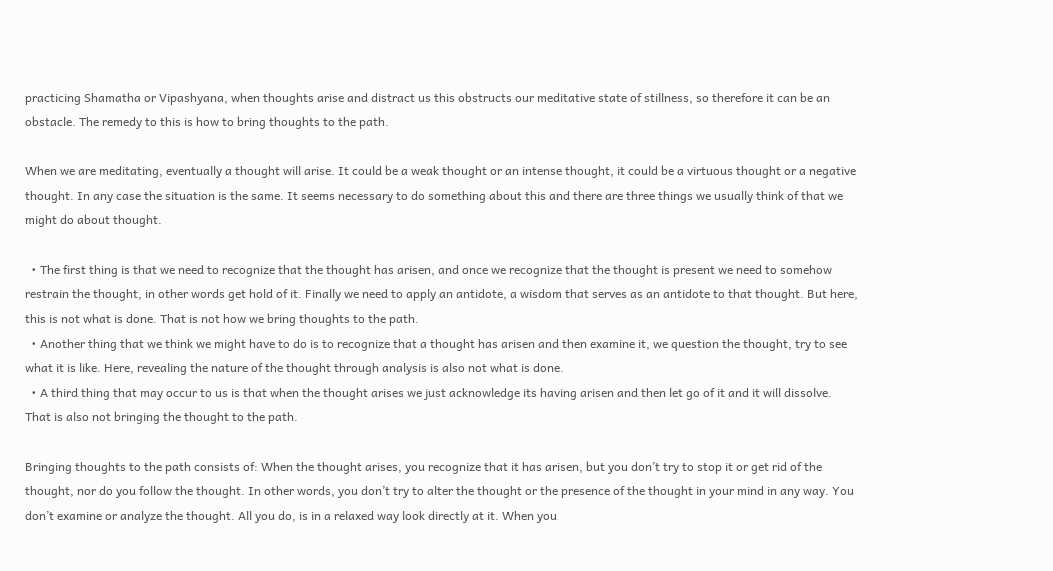practicing Shamatha or Vipashyana, when thoughts arise and distract us this obstructs our meditative state of stillness, so therefore it can be an obstacle. The remedy to this is how to bring thoughts to the path.

When we are meditating, eventually a thought will arise. It could be a weak thought or an intense thought, it could be a virtuous thought or a negative thought. In any case the situation is the same. It seems necessary to do something about this and there are three things we usually think of that we might do about thought.

  • The first thing is that we need to recognize that the thought has arisen, and once we recognize that the thought is present we need to somehow restrain the thought, in other words get hold of it. Finally we need to apply an antidote, a wisdom that serves as an antidote to that thought. But here, this is not what is done. That is not how we bring thoughts to the path.
  • Another thing that we think we might have to do is to recognize that a thought has arisen and then examine it, we question the thought, try to see what it is like. Here, revealing the nature of the thought through analysis is also not what is done.
  • A third thing that may occur to us is that when the thought arises we just acknowledge its having arisen and then let go of it and it will dissolve. That is also not bringing the thought to the path.

Bringing thoughts to the path consists of: When the thought arises, you recognize that it has arisen, but you don’t try to stop it or get rid of the thought, nor do you follow the thought. In other words, you don’t try to alter the thought or the presence of the thought in your mind in any way. You don’t examine or analyze the thought. All you do, is in a relaxed way look directly at it. When you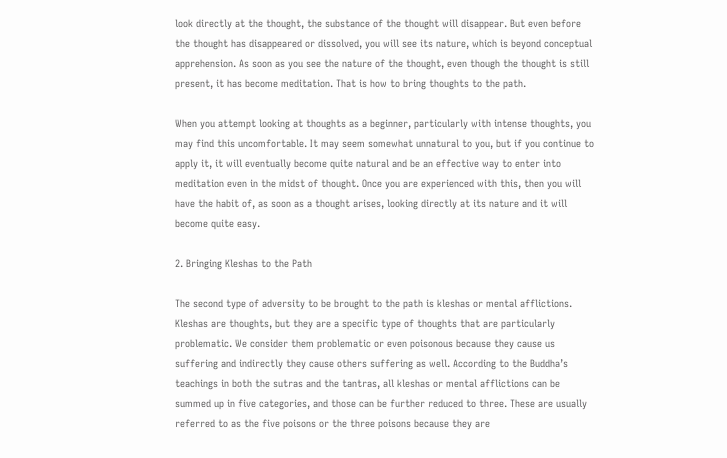look directly at the thought, the substance of the thought will disappear. But even before the thought has disappeared or dissolved, you will see its nature, which is beyond conceptual apprehension. As soon as you see the nature of the thought, even though the thought is still present, it has become meditation. That is how to bring thoughts to the path.

When you attempt looking at thoughts as a beginner, particularly with intense thoughts, you may find this uncomfortable. It may seem somewhat unnatural to you, but if you continue to apply it, it will eventually become quite natural and be an effective way to enter into meditation even in the midst of thought. Once you are experienced with this, then you will have the habit of, as soon as a thought arises, looking directly at its nature and it will become quite easy.

2. Bringing Kleshas to the Path

The second type of adversity to be brought to the path is kleshas or mental afflictions. Kleshas are thoughts, but they are a specific type of thoughts that are particularly problematic. We consider them problematic or even poisonous because they cause us suffering and indirectly they cause others suffering as well. According to the Buddha’s teachings in both the sutras and the tantras, all kleshas or mental afflictions can be summed up in five categories, and those can be further reduced to three. These are usually referred to as the five poisons or the three poisons because they are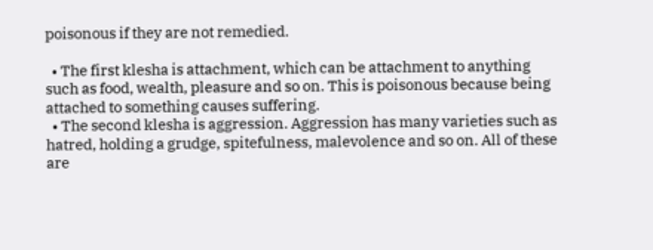poisonous if they are not remedied.

  • The first klesha is attachment, which can be attachment to anything such as food, wealth, pleasure and so on. This is poisonous because being attached to something causes suffering.
  • The second klesha is aggression. Aggression has many varieties such as hatred, holding a grudge, spitefulness, malevolence and so on. All of these are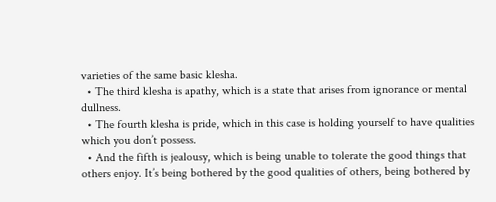varieties of the same basic klesha.
  • The third klesha is apathy, which is a state that arises from ignorance or mental dullness.
  • The fourth klesha is pride, which in this case is holding yourself to have qualities which you don’t possess.
  • And the fifth is jealousy, which is being unable to tolerate the good things that others enjoy. It’s being bothered by the good qualities of others, being bothered by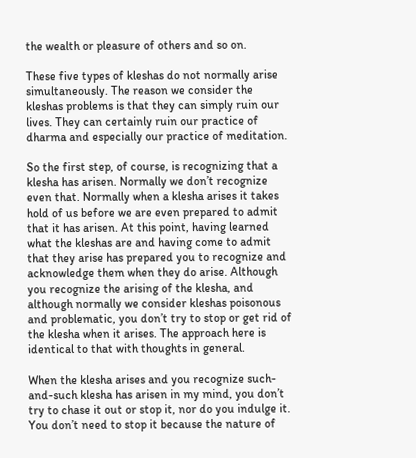the wealth or pleasure of others and so on.

These five types of kleshas do not normally arise simultaneously. The reason we consider the kleshas problems is that they can simply ruin our lives. They can certainly ruin our practice of dharma and especially our practice of meditation.

So the first step, of course, is recognizing that a klesha has arisen. Normally we don’t recognize even that. Normally when a klesha arises it takes hold of us before we are even prepared to admit that it has arisen. At this point, having learned what the kleshas are and having come to admit that they arise has prepared you to recognize and acknowledge them when they do arise. Although you recognize the arising of the klesha, and although normally we consider kleshas poisonous and problematic, you don’t try to stop or get rid of the klesha when it arises. The approach here is identical to that with thoughts in general.

When the klesha arises and you recognize such-and-such klesha has arisen in my mind, you don’t try to chase it out or stop it, nor do you indulge it. You don’t need to stop it because the nature of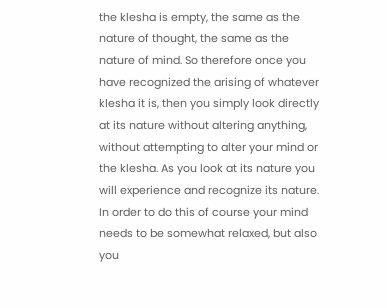the klesha is empty, the same as the nature of thought, the same as the nature of mind. So therefore once you have recognized the arising of whatever klesha it is, then you simply look directly at its nature without altering anything, without attempting to alter your mind or the klesha. As you look at its nature you will experience and recognize its nature. In order to do this of course your mind needs to be somewhat relaxed, but also you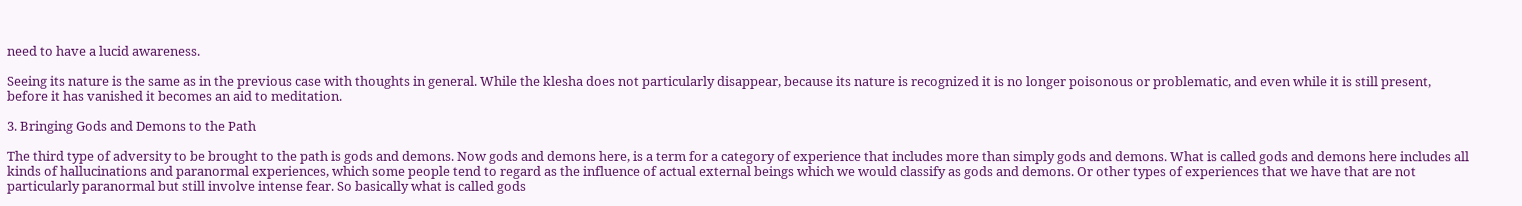need to have a lucid awareness.

Seeing its nature is the same as in the previous case with thoughts in general. While the klesha does not particularly disappear, because its nature is recognized it is no longer poisonous or problematic, and even while it is still present, before it has vanished it becomes an aid to meditation.

3. Bringing Gods and Demons to the Path

The third type of adversity to be brought to the path is gods and demons. Now gods and demons here, is a term for a category of experience that includes more than simply gods and demons. What is called gods and demons here includes all kinds of hallucinations and paranormal experiences, which some people tend to regard as the influence of actual external beings which we would classify as gods and demons. Or other types of experiences that we have that are not particularly paranormal but still involve intense fear. So basically what is called gods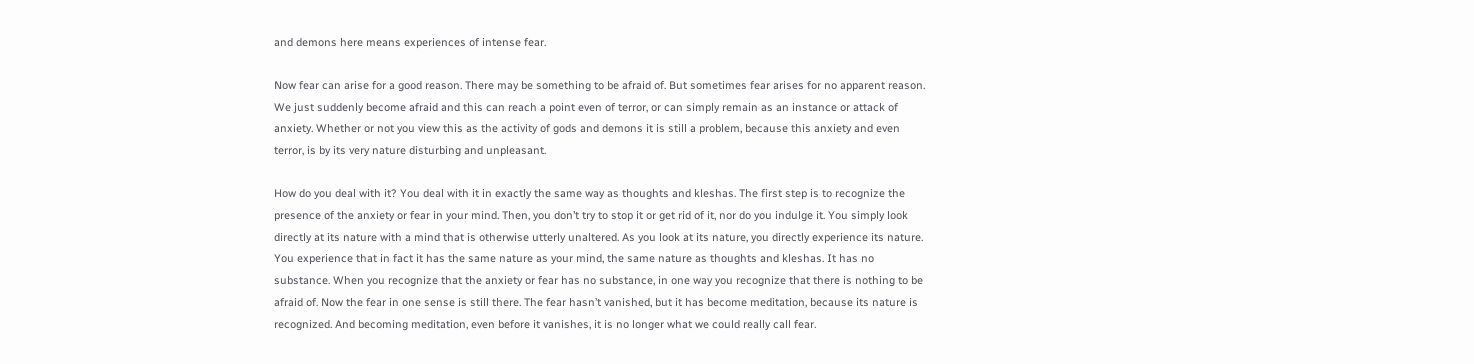and demons here means experiences of intense fear.

Now fear can arise for a good reason. There may be something to be afraid of. But sometimes fear arises for no apparent reason. We just suddenly become afraid and this can reach a point even of terror, or can simply remain as an instance or attack of anxiety. Whether or not you view this as the activity of gods and demons it is still a problem, because this anxiety and even terror, is by its very nature disturbing and unpleasant.

How do you deal with it? You deal with it in exactly the same way as thoughts and kleshas. The first step is to recognize the presence of the anxiety or fear in your mind. Then, you don’t try to stop it or get rid of it, nor do you indulge it. You simply look directly at its nature with a mind that is otherwise utterly unaltered. As you look at its nature, you directly experience its nature. You experience that in fact it has the same nature as your mind, the same nature as thoughts and kleshas. It has no substance. When you recognize that the anxiety or fear has no substance, in one way you recognize that there is nothing to be afraid of. Now the fear in one sense is still there. The fear hasn’t vanished, but it has become meditation, because its nature is recognized. And becoming meditation, even before it vanishes, it is no longer what we could really call fear.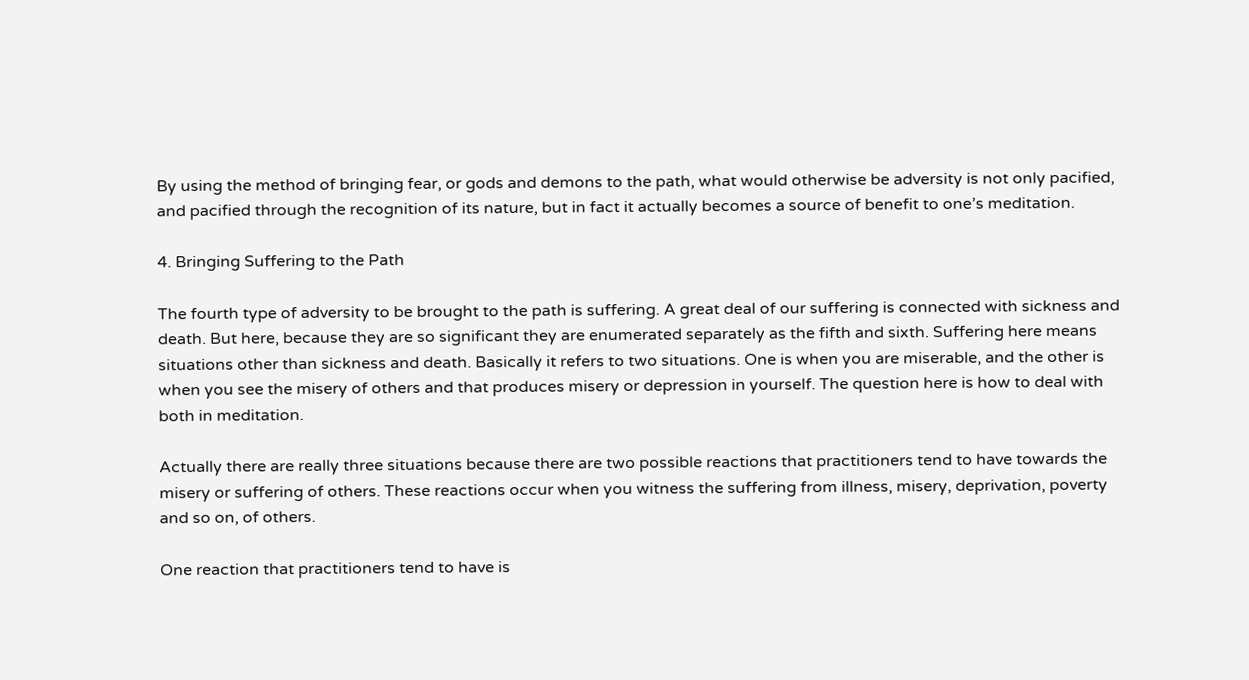By using the method of bringing fear, or gods and demons to the path, what would otherwise be adversity is not only pacified, and pacified through the recognition of its nature, but in fact it actually becomes a source of benefit to one’s meditation.

4. Bringing Suffering to the Path

The fourth type of adversity to be brought to the path is suffering. A great deal of our suffering is connected with sickness and death. But here, because they are so significant they are enumerated separately as the fifth and sixth. Suffering here means situations other than sickness and death. Basically it refers to two situations. One is when you are miserable, and the other is when you see the misery of others and that produces misery or depression in yourself. The question here is how to deal with both in meditation.

Actually there are really three situations because there are two possible reactions that practitioners tend to have towards the misery or suffering of others. These reactions occur when you witness the suffering from illness, misery, deprivation, poverty and so on, of others.

One reaction that practitioners tend to have is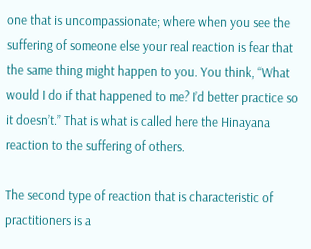one that is uncompassionate; where when you see the suffering of someone else your real reaction is fear that the same thing might happen to you. You think, “What would I do if that happened to me? I’d better practice so it doesn’t.” That is what is called here the Hinayana reaction to the suffering of others.

The second type of reaction that is characteristic of practitioners is a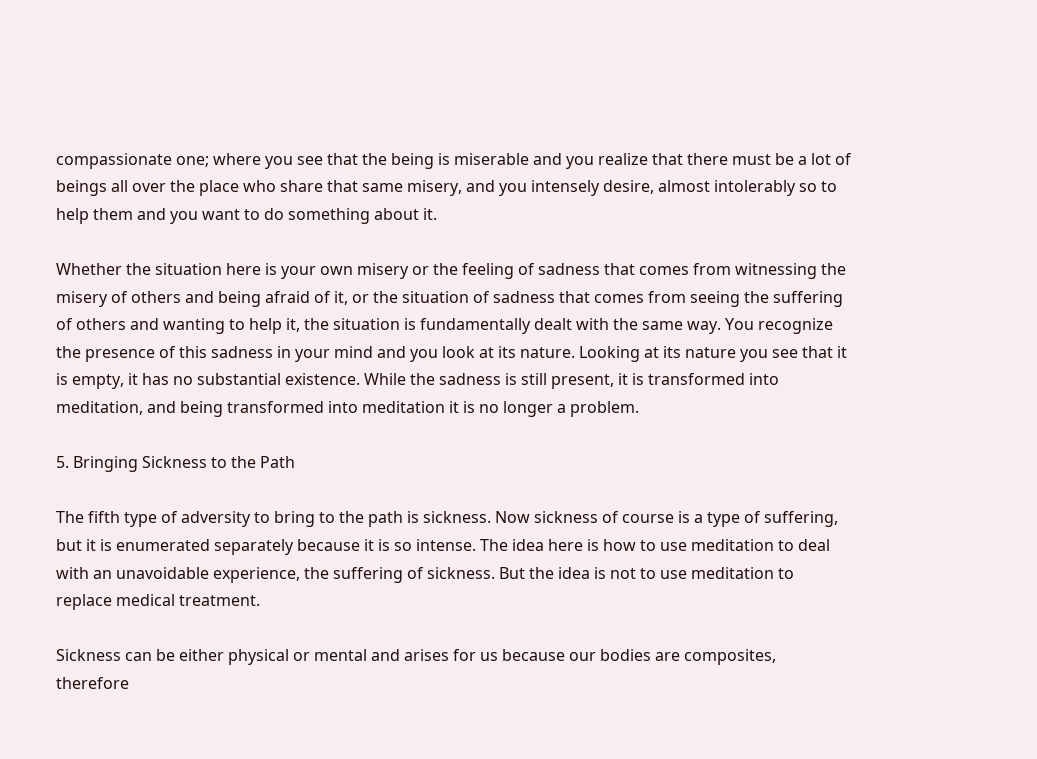compassionate one; where you see that the being is miserable and you realize that there must be a lot of beings all over the place who share that same misery, and you intensely desire, almost intolerably so to help them and you want to do something about it.

Whether the situation here is your own misery or the feeling of sadness that comes from witnessing the misery of others and being afraid of it, or the situation of sadness that comes from seeing the suffering of others and wanting to help it, the situation is fundamentally dealt with the same way. You recognize the presence of this sadness in your mind and you look at its nature. Looking at its nature you see that it is empty, it has no substantial existence. While the sadness is still present, it is transformed into meditation, and being transformed into meditation it is no longer a problem.

5. Bringing Sickness to the Path

The fifth type of adversity to bring to the path is sickness. Now sickness of course is a type of suffering, but it is enumerated separately because it is so intense. The idea here is how to use meditation to deal with an unavoidable experience, the suffering of sickness. But the idea is not to use meditation to replace medical treatment.

Sickness can be either physical or mental and arises for us because our bodies are composites, therefore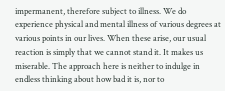impermanent, therefore subject to illness. We do experience physical and mental illness of various degrees at various points in our lives. When these arise, our usual reaction is simply that we cannot stand it. It makes us miserable. The approach here is neither to indulge in endless thinking about how bad it is, nor to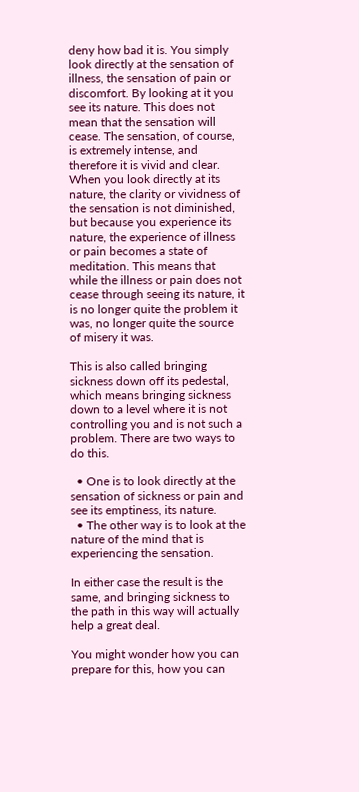deny how bad it is. You simply look directly at the sensation of illness, the sensation of pain or discomfort. By looking at it you see its nature. This does not mean that the sensation will cease. The sensation, of course, is extremely intense, and therefore it is vivid and clear. When you look directly at its nature, the clarity or vividness of the sensation is not diminished, but because you experience its nature, the experience of illness or pain becomes a state of meditation. This means that while the illness or pain does not cease through seeing its nature, it is no longer quite the problem it was, no longer quite the source of misery it was.

This is also called bringing sickness down off its pedestal, which means bringing sickness down to a level where it is not controlling you and is not such a problem. There are two ways to do this.

  • One is to look directly at the sensation of sickness or pain and see its emptiness, its nature.
  • The other way is to look at the nature of the mind that is experiencing the sensation.

In either case the result is the same, and bringing sickness to the path in this way will actually help a great deal.

You might wonder how you can prepare for this, how you can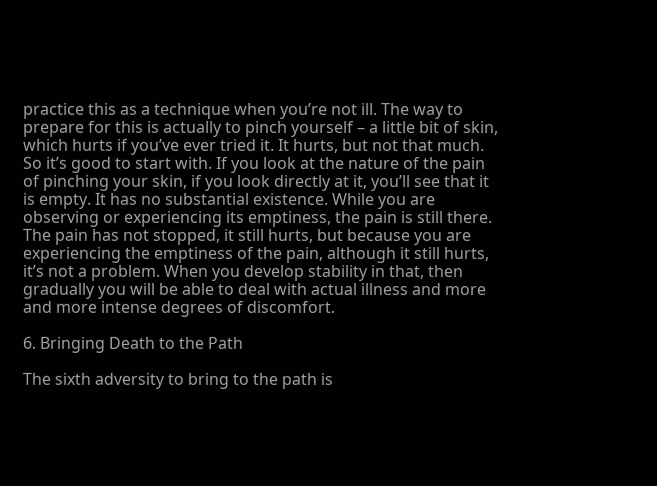practice this as a technique when you’re not ill. The way to prepare for this is actually to pinch yourself – a little bit of skin, which hurts if you’ve ever tried it. It hurts, but not that much. So it’s good to start with. If you look at the nature of the pain of pinching your skin, if you look directly at it, you’ll see that it is empty. It has no substantial existence. While you are observing or experiencing its emptiness, the pain is still there. The pain has not stopped, it still hurts, but because you are experiencing the emptiness of the pain, although it still hurts, it’s not a problem. When you develop stability in that, then gradually you will be able to deal with actual illness and more and more intense degrees of discomfort.

6. Bringing Death to the Path

The sixth adversity to bring to the path is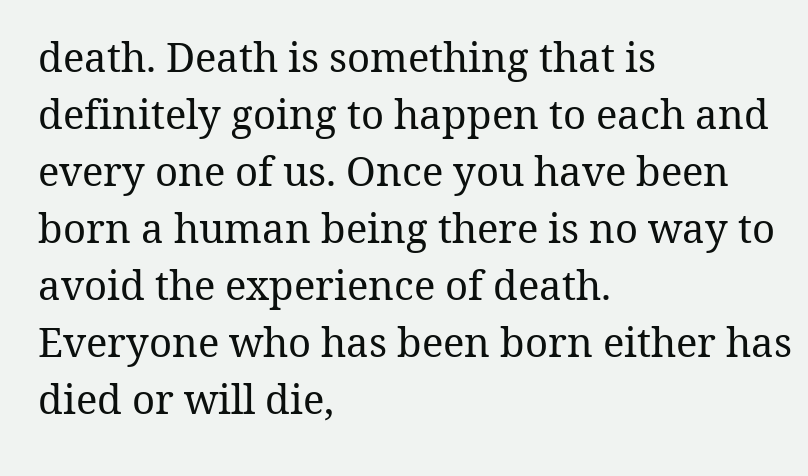death. Death is something that is definitely going to happen to each and every one of us. Once you have been born a human being there is no way to avoid the experience of death. Everyone who has been born either has died or will die,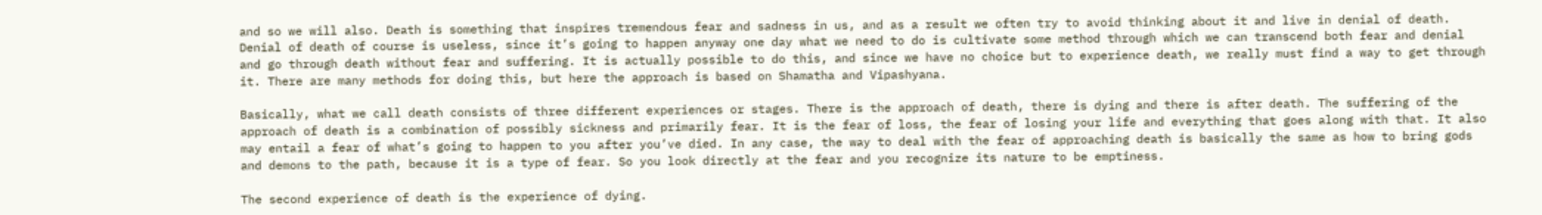and so we will also. Death is something that inspires tremendous fear and sadness in us, and as a result we often try to avoid thinking about it and live in denial of death. Denial of death of course is useless, since it’s going to happen anyway one day what we need to do is cultivate some method through which we can transcend both fear and denial and go through death without fear and suffering. It is actually possible to do this, and since we have no choice but to experience death, we really must find a way to get through it. There are many methods for doing this, but here the approach is based on Shamatha and Vipashyana.

Basically, what we call death consists of three different experiences or stages. There is the approach of death, there is dying and there is after death. The suffering of the approach of death is a combination of possibly sickness and primarily fear. It is the fear of loss, the fear of losing your life and everything that goes along with that. It also may entail a fear of what’s going to happen to you after you’ve died. In any case, the way to deal with the fear of approaching death is basically the same as how to bring gods and demons to the path, because it is a type of fear. So you look directly at the fear and you recognize its nature to be emptiness.

The second experience of death is the experience of dying.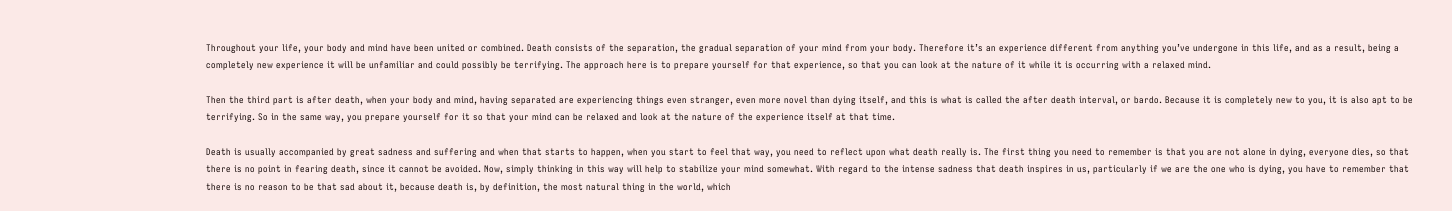Throughout your life, your body and mind have been united or combined. Death consists of the separation, the gradual separation of your mind from your body. Therefore it’s an experience different from anything you’ve undergone in this life, and as a result, being a completely new experience it will be unfamiliar and could possibly be terrifying. The approach here is to prepare yourself for that experience, so that you can look at the nature of it while it is occurring with a relaxed mind.

Then the third part is after death, when your body and mind, having separated are experiencing things even stranger, even more novel than dying itself, and this is what is called the after death interval, or bardo. Because it is completely new to you, it is also apt to be terrifying. So in the same way, you prepare yourself for it so that your mind can be relaxed and look at the nature of the experience itself at that time.

Death is usually accompanied by great sadness and suffering and when that starts to happen, when you start to feel that way, you need to reflect upon what death really is. The first thing you need to remember is that you are not alone in dying, everyone dies, so that there is no point in fearing death, since it cannot be avoided. Now, simply thinking in this way will help to stabilize your mind somewhat. With regard to the intense sadness that death inspires in us, particularly if we are the one who is dying, you have to remember that there is no reason to be that sad about it, because death is, by definition, the most natural thing in the world, which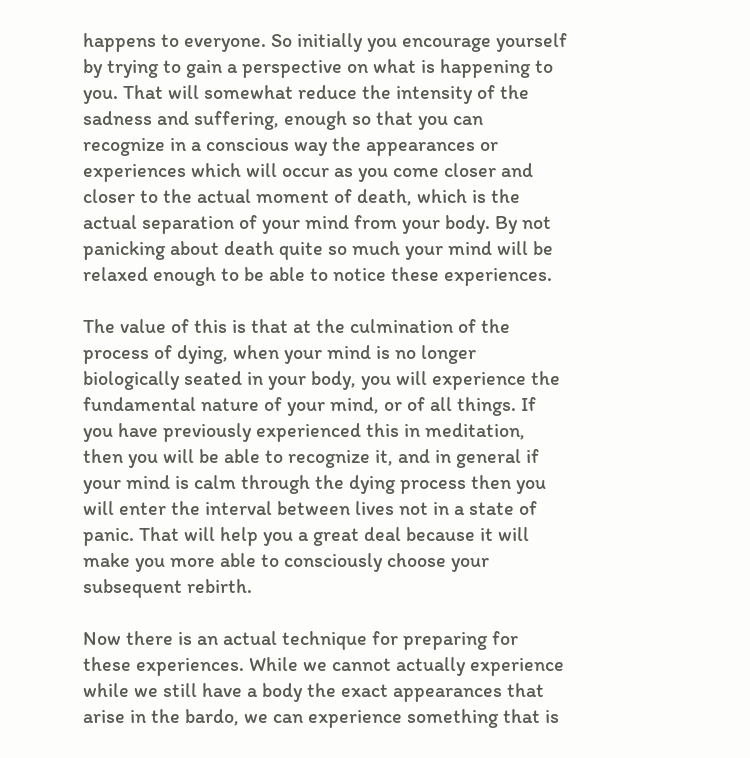happens to everyone. So initially you encourage yourself by trying to gain a perspective on what is happening to you. That will somewhat reduce the intensity of the sadness and suffering, enough so that you can recognize in a conscious way the appearances or experiences which will occur as you come closer and closer to the actual moment of death, which is the actual separation of your mind from your body. By not panicking about death quite so much your mind will be relaxed enough to be able to notice these experiences.

The value of this is that at the culmination of the process of dying, when your mind is no longer biologically seated in your body, you will experience the fundamental nature of your mind, or of all things. If you have previously experienced this in meditation, then you will be able to recognize it, and in general if your mind is calm through the dying process then you will enter the interval between lives not in a state of panic. That will help you a great deal because it will make you more able to consciously choose your subsequent rebirth.

Now there is an actual technique for preparing for these experiences. While we cannot actually experience while we still have a body the exact appearances that arise in the bardo, we can experience something that is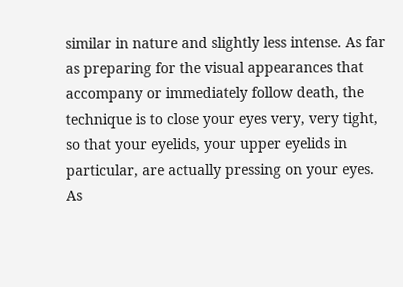similar in nature and slightly less intense. As far as preparing for the visual appearances that accompany or immediately follow death, the technique is to close your eyes very, very tight, so that your eyelids, your upper eyelids in particular, are actually pressing on your eyes. As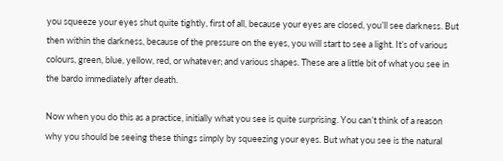you squeeze your eyes shut quite tightly, first of all, because your eyes are closed, you’ll see darkness. But then within the darkness, because of the pressure on the eyes, you will start to see a light. It’s of various colours, green, blue, yellow, red, or whatever; and various shapes. These are a little bit of what you see in the bardo immediately after death.

Now when you do this as a practice, initially what you see is quite surprising. You can’t think of a reason why you should be seeing these things simply by squeezing your eyes. But what you see is the natural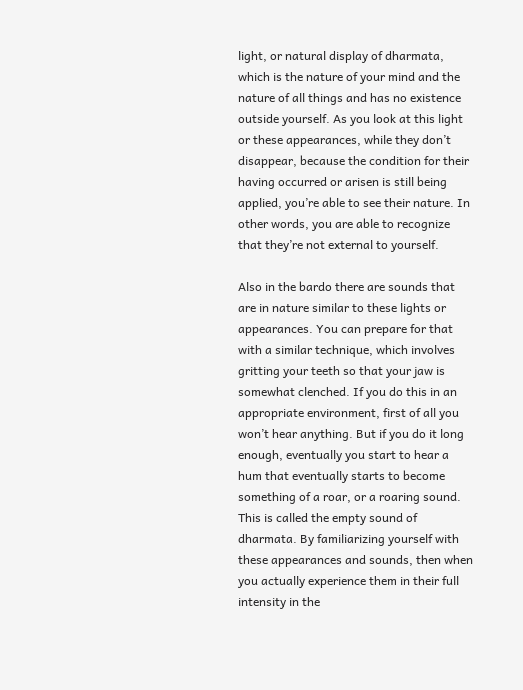light, or natural display of dharmata, which is the nature of your mind and the nature of all things and has no existence outside yourself. As you look at this light or these appearances, while they don’t disappear, because the condition for their having occurred or arisen is still being applied, you’re able to see their nature. In other words, you are able to recognize that they’re not external to yourself.

Also in the bardo there are sounds that are in nature similar to these lights or appearances. You can prepare for that with a similar technique, which involves gritting your teeth so that your jaw is somewhat clenched. If you do this in an appropriate environment, first of all you won’t hear anything. But if you do it long enough, eventually you start to hear a hum that eventually starts to become something of a roar, or a roaring sound. This is called the empty sound of dharmata. By familiarizing yourself with these appearances and sounds, then when you actually experience them in their full intensity in the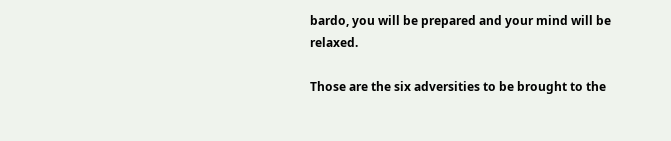bardo, you will be prepared and your mind will be relaxed.

Those are the six adversities to be brought to the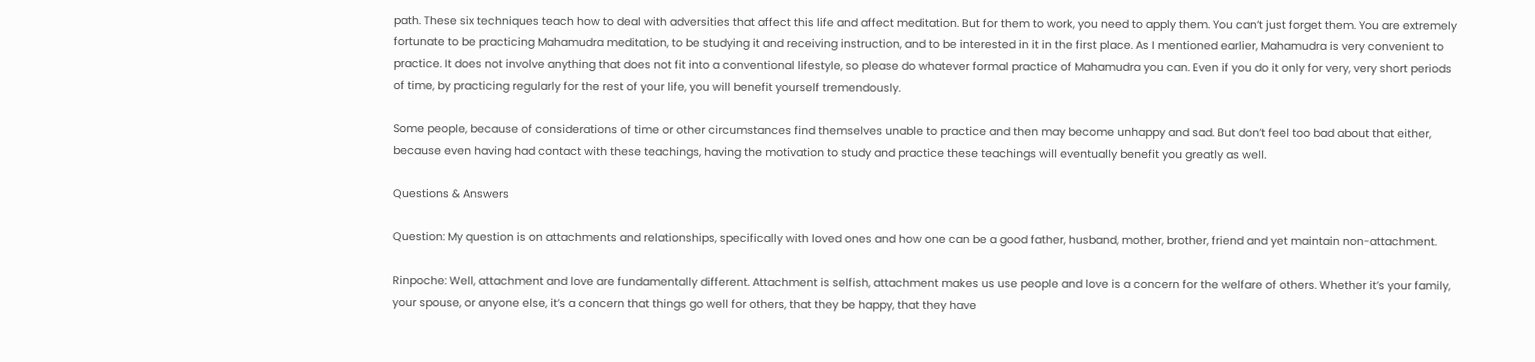path. These six techniques teach how to deal with adversities that affect this life and affect meditation. But for them to work, you need to apply them. You can’t just forget them. You are extremely fortunate to be practicing Mahamudra meditation, to be studying it and receiving instruction, and to be interested in it in the first place. As I mentioned earlier, Mahamudra is very convenient to practice. It does not involve anything that does not fit into a conventional lifestyle, so please do whatever formal practice of Mahamudra you can. Even if you do it only for very, very short periods of time, by practicing regularly for the rest of your life, you will benefit yourself tremendously.

Some people, because of considerations of time or other circumstances find themselves unable to practice and then may become unhappy and sad. But don’t feel too bad about that either, because even having had contact with these teachings, having the motivation to study and practice these teachings will eventually benefit you greatly as well.

Questions & Answers

Question: My question is on attachments and relationships, specifically with loved ones and how one can be a good father, husband, mother, brother, friend and yet maintain non-attachment.

Rinpoche: Well, attachment and love are fundamentally different. Attachment is selfish, attachment makes us use people and love is a concern for the welfare of others. Whether it’s your family, your spouse, or anyone else, it’s a concern that things go well for others, that they be happy, that they have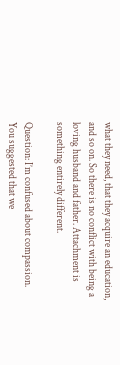what they need, that they acquire an education, and so on. So there is no conflict with being a loving husband and father. Attachment is something entirely different.

Question: I’m confused about compassion. You suggested that we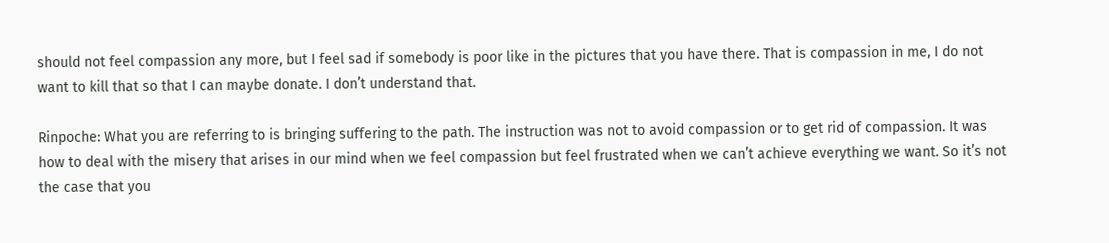should not feel compassion any more, but I feel sad if somebody is poor like in the pictures that you have there. That is compassion in me, I do not want to kill that so that I can maybe donate. I don’t understand that.

Rinpoche: What you are referring to is bringing suffering to the path. The instruction was not to avoid compassion or to get rid of compassion. It was how to deal with the misery that arises in our mind when we feel compassion but feel frustrated when we can’t achieve everything we want. So it’s not the case that you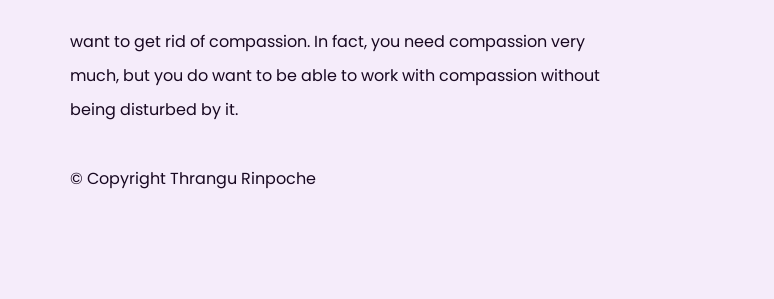want to get rid of compassion. In fact, you need compassion very much, but you do want to be able to work with compassion without being disturbed by it.

© Copyright Thrangu Rinpoche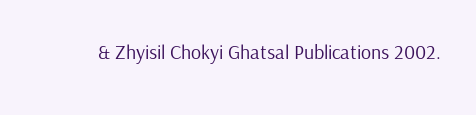& Zhyisil Chokyi Ghatsal Publications 2002.